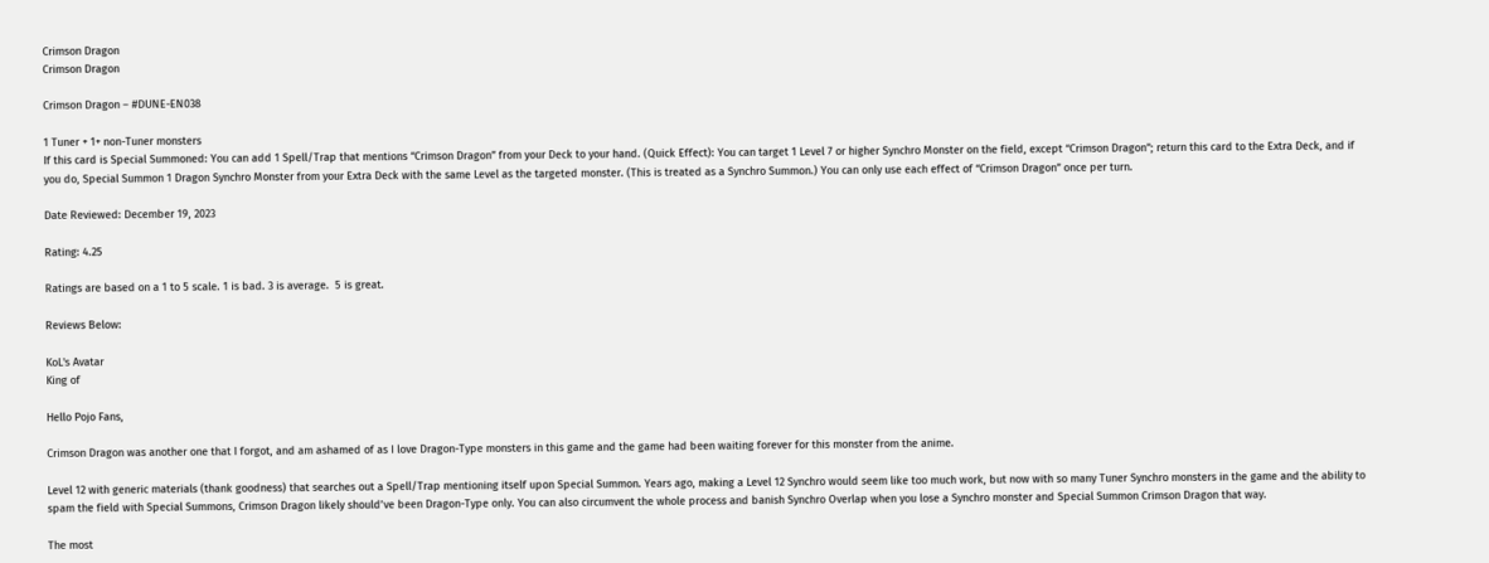Crimson Dragon
Crimson Dragon

Crimson Dragon – #DUNE-EN038

1 Tuner + 1+ non-Tuner monsters
If this card is Special Summoned: You can add 1 Spell/Trap that mentions “Crimson Dragon” from your Deck to your hand. (Quick Effect): You can target 1 Level 7 or higher Synchro Monster on the field, except “Crimson Dragon”; return this card to the Extra Deck, and if you do, Special Summon 1 Dragon Synchro Monster from your Extra Deck with the same Level as the targeted monster. (This is treated as a Synchro Summon.) You can only use each effect of “Crimson Dragon” once per turn.

Date Reviewed: December 19, 2023

Rating: 4.25

Ratings are based on a 1 to 5 scale. 1 is bad. 3 is average.  5 is great.

Reviews Below:

KoL's Avatar
King of

Hello Pojo Fans,

Crimson Dragon was another one that I forgot, and am ashamed of as I love Dragon-Type monsters in this game and the game had been waiting forever for this monster from the anime.

Level 12 with generic materials (thank goodness) that searches out a Spell/Trap mentioning itself upon Special Summon. Years ago, making a Level 12 Synchro would seem like too much work, but now with so many Tuner Synchro monsters in the game and the ability to spam the field with Special Summons, Crimson Dragon likely should’ve been Dragon-Type only. You can also circumvent the whole process and banish Synchro Overlap when you lose a Synchro monster and Special Summon Crimson Dragon that way.

The most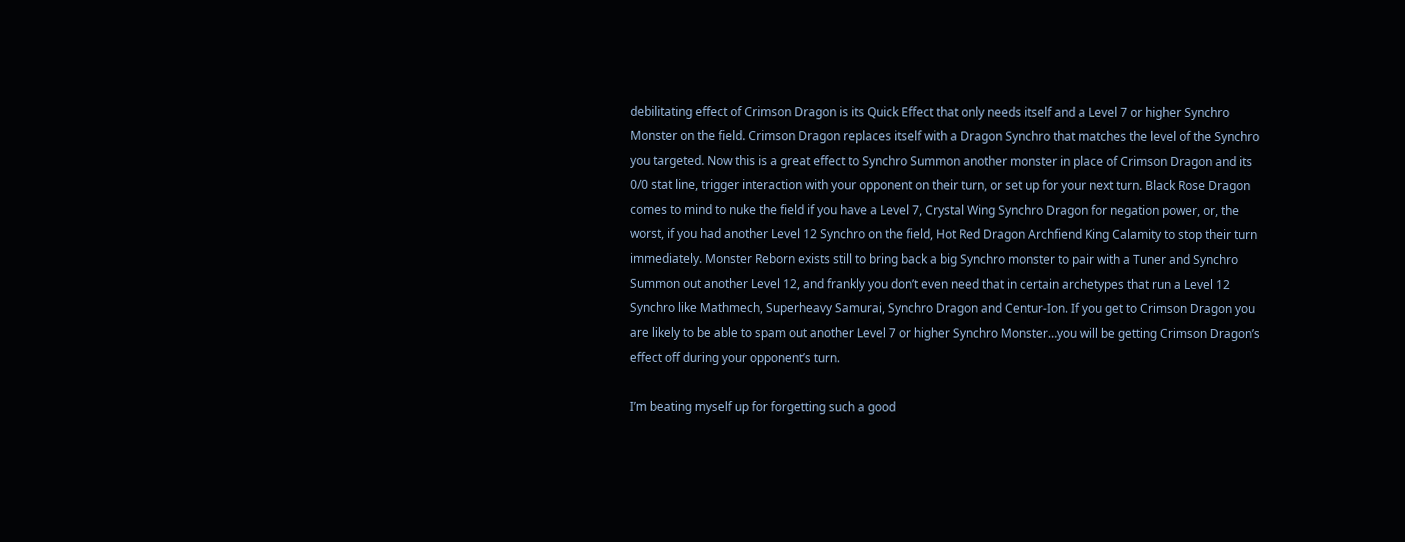debilitating effect of Crimson Dragon is its Quick Effect that only needs itself and a Level 7 or higher Synchro Monster on the field. Crimson Dragon replaces itself with a Dragon Synchro that matches the level of the Synchro you targeted. Now this is a great effect to Synchro Summon another monster in place of Crimson Dragon and its 0/0 stat line, trigger interaction with your opponent on their turn, or set up for your next turn. Black Rose Dragon comes to mind to nuke the field if you have a Level 7, Crystal Wing Synchro Dragon for negation power, or, the worst, if you had another Level 12 Synchro on the field, Hot Red Dragon Archfiend King Calamity to stop their turn immediately. Monster Reborn exists still to bring back a big Synchro monster to pair with a Tuner and Synchro Summon out another Level 12, and frankly you don’t even need that in certain archetypes that run a Level 12 Synchro like Mathmech, Superheavy Samurai, Synchro Dragon and Centur-Ion. If you get to Crimson Dragon you are likely to be able to spam out another Level 7 or higher Synchro Monster…you will be getting Crimson Dragon’s effect off during your opponent’s turn.

I’m beating myself up for forgetting such a good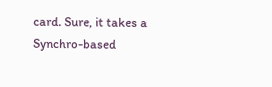card. Sure, it takes a Synchro-based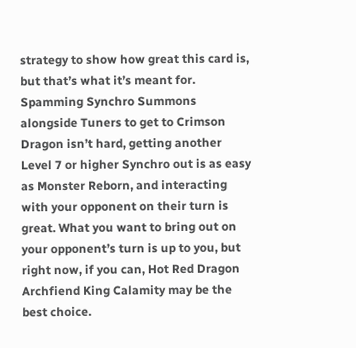strategy to show how great this card is, but that’s what it’s meant for. Spamming Synchro Summons alongside Tuners to get to Crimson Dragon isn’t hard, getting another Level 7 or higher Synchro out is as easy as Monster Reborn, and interacting with your opponent on their turn is great. What you want to bring out on your opponent’s turn is up to you, but right now, if you can, Hot Red Dragon Archfiend King Calamity may be the best choice.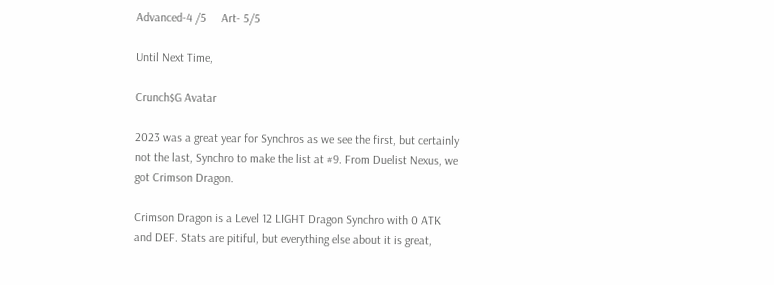Advanced-4 /5     Art- 5/5

Until Next Time,

Crunch$G Avatar

2023 was a great year for Synchros as we see the first, but certainly not the last, Synchro to make the list at #9. From Duelist Nexus, we got Crimson Dragon.

Crimson Dragon is a Level 12 LIGHT Dragon Synchro with 0 ATK and DEF. Stats are pitiful, but everything else about it is great,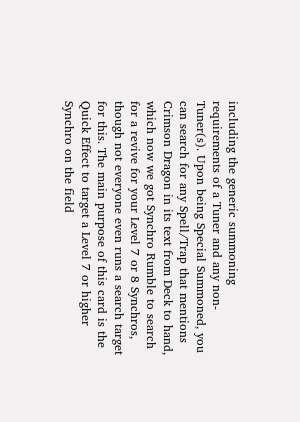including the generic summoning requirements of a Tuner and any non-Tuner(s). Upon being Special Summoned, you can search for any Spell/Trap that mentions Crimson Dragon in its text from Deck to hand, which now we got Synchro Rumble to search for a revive for your Level 7 or 8 Synchros, though not everyone even runs a search target for this. The main purpose of this card is the Quick Effect to target a Level 7 or higher Synchro on the field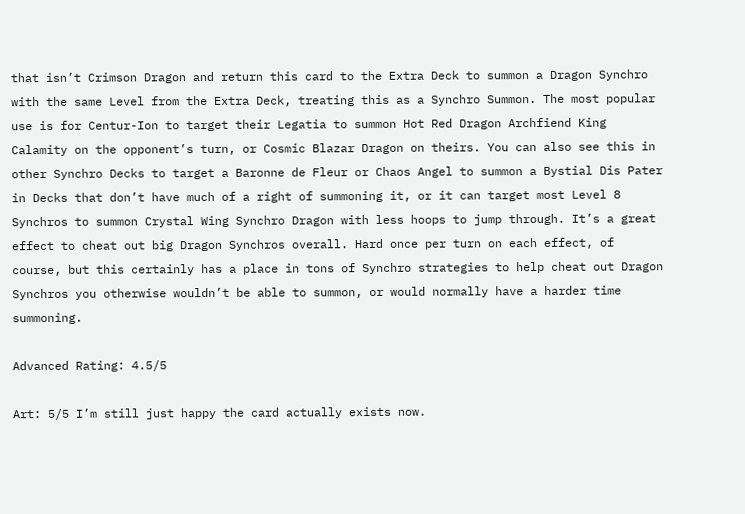that isn’t Crimson Dragon and return this card to the Extra Deck to summon a Dragon Synchro with the same Level from the Extra Deck, treating this as a Synchro Summon. The most popular use is for Centur-Ion to target their Legatia to summon Hot Red Dragon Archfiend King Calamity on the opponent’s turn, or Cosmic Blazar Dragon on theirs. You can also see this in other Synchro Decks to target a Baronne de Fleur or Chaos Angel to summon a Bystial Dis Pater in Decks that don’t have much of a right of summoning it, or it can target most Level 8 Synchros to summon Crystal Wing Synchro Dragon with less hoops to jump through. It’s a great effect to cheat out big Dragon Synchros overall. Hard once per turn on each effect, of course, but this certainly has a place in tons of Synchro strategies to help cheat out Dragon Synchros you otherwise wouldn’t be able to summon, or would normally have a harder time summoning.

Advanced Rating: 4.5/5

Art: 5/5 I’m still just happy the card actually exists now.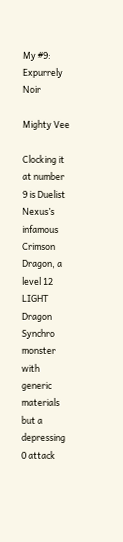My #9: Expurrely Noir

Mighty Vee

Clocking it at number 9 is Duelist Nexus’s infamous Crimson Dragon, a level 12 LIGHT Dragon Synchro monster with generic materials but a depressing 0 attack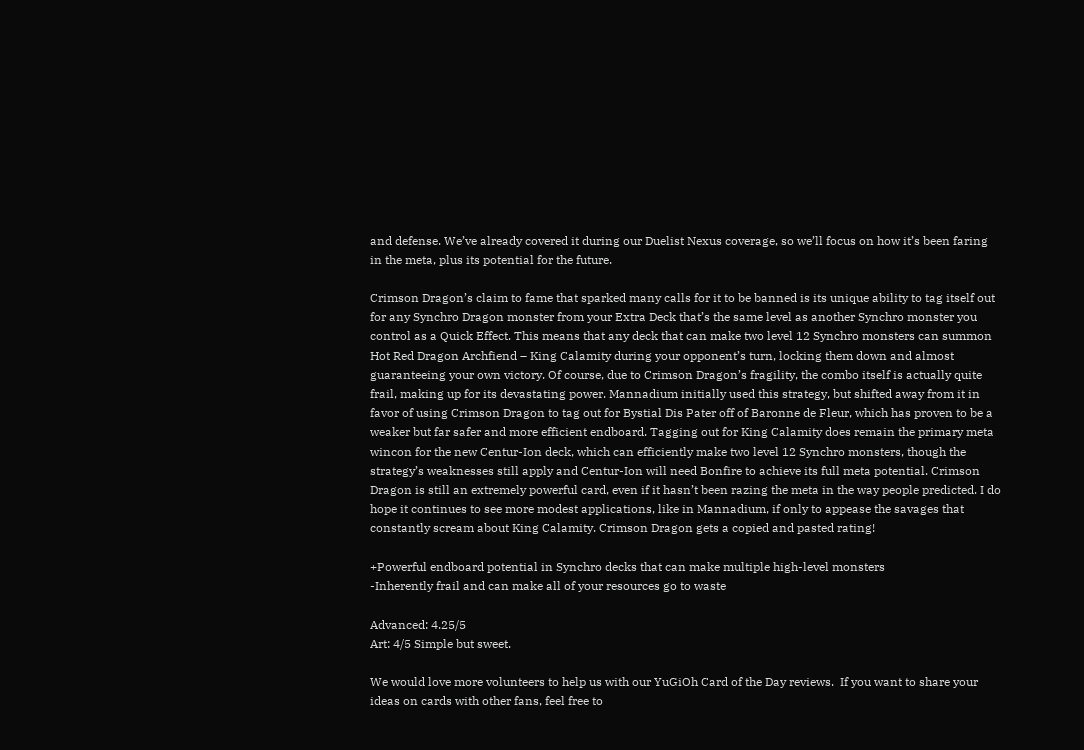and defense. We’ve already covered it during our Duelist Nexus coverage, so we’ll focus on how it’s been faring in the meta, plus its potential for the future.

Crimson Dragon’s claim to fame that sparked many calls for it to be banned is its unique ability to tag itself out for any Synchro Dragon monster from your Extra Deck that’s the same level as another Synchro monster you control as a Quick Effect. This means that any deck that can make two level 12 Synchro monsters can summon Hot Red Dragon Archfiend – King Calamity during your opponent’s turn, locking them down and almost guaranteeing your own victory. Of course, due to Crimson Dragon’s fragility, the combo itself is actually quite frail, making up for its devastating power. Mannadium initially used this strategy, but shifted away from it in favor of using Crimson Dragon to tag out for Bystial Dis Pater off of Baronne de Fleur, which has proven to be a weaker but far safer and more efficient endboard. Tagging out for King Calamity does remain the primary meta wincon for the new Centur-Ion deck, which can efficiently make two level 12 Synchro monsters, though the strategy’s weaknesses still apply and Centur-Ion will need Bonfire to achieve its full meta potential. Crimson Dragon is still an extremely powerful card, even if it hasn’t been razing the meta in the way people predicted. I do hope it continues to see more modest applications, like in Mannadium, if only to appease the savages that constantly scream about King Calamity. Crimson Dragon gets a copied and pasted rating!

+Powerful endboard potential in Synchro decks that can make multiple high-level monsters
-Inherently frail and can make all of your resources go to waste

Advanced: 4.25/5
Art: 4/5 Simple but sweet.

We would love more volunteers to help us with our YuGiOh Card of the Day reviews.  If you want to share your ideas on cards with other fans, feel free to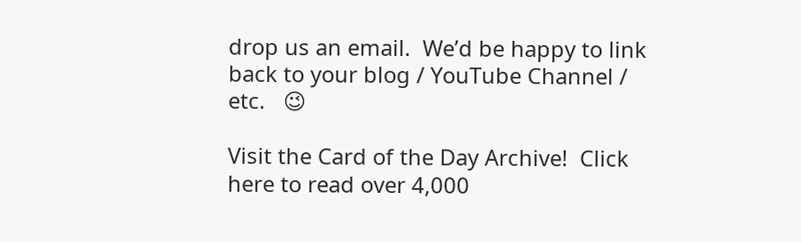drop us an email.  We’d be happy to link back to your blog / YouTube Channel / etc.   😉

Visit the Card of the Day Archive!  Click here to read over 4,000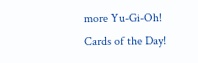more Yu-Gi-Oh! Cards of the Day!